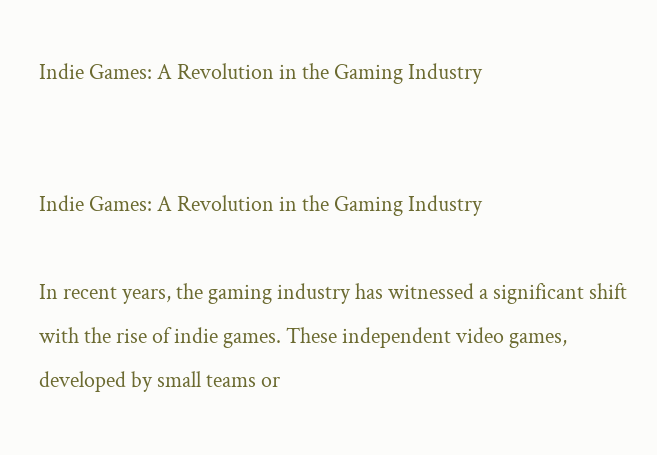Indie Games: A Revolution in the Gaming Industry


Indie Games: A Revolution in the Gaming Industry

In recent years, the gaming industry has witnessed a significant shift with the rise of indie games. These independent video games, developed by small teams or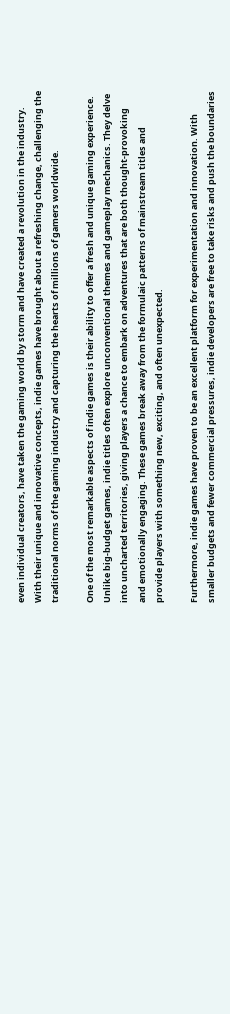even individual creators, have taken the gaming world by storm and have created a revolution in the industry. With their unique and innovative concepts, indie games have brought about a refreshing change, challenging the traditional norms of the gaming industry and capturing the hearts of millions of gamers worldwide.

One of the most remarkable aspects of indie games is their ability to offer a fresh and unique gaming experience. Unlike big-budget games, indie titles often explore unconventional themes and gameplay mechanics. They delve into uncharted territories, giving players a chance to embark on adventures that are both thought-provoking and emotionally engaging. These games break away from the formulaic patterns of mainstream titles and provide players with something new, exciting, and often unexpected.

Furthermore, indie games have proven to be an excellent platform for experimentation and innovation. With smaller budgets and fewer commercial pressures, indie developers are free to take risks and push the boundaries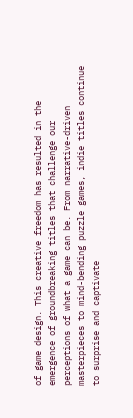of game design. This creative freedom has resulted in the emergence of groundbreaking titles that challenge our perceptions of what a game can be. From narrative-driven masterpieces to mind-bending puzzle games, indie titles continue to surprise and captivate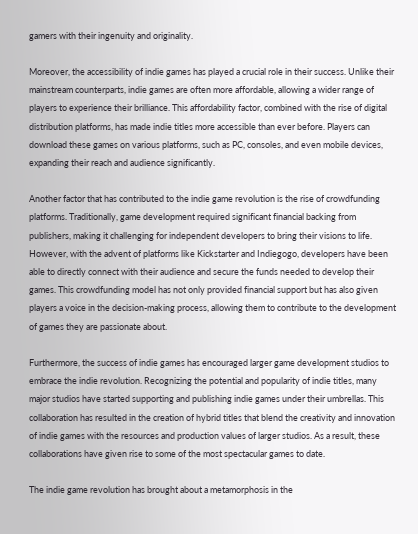gamers with their ingenuity and originality.

Moreover, the accessibility of indie games has played a crucial role in their success. Unlike their mainstream counterparts, indie games are often more affordable, allowing a wider range of players to experience their brilliance. This affordability factor, combined with the rise of digital distribution platforms, has made indie titles more accessible than ever before. Players can download these games on various platforms, such as PC, consoles, and even mobile devices, expanding their reach and audience significantly.

Another factor that has contributed to the indie game revolution is the rise of crowdfunding platforms. Traditionally, game development required significant financial backing from publishers, making it challenging for independent developers to bring their visions to life. However, with the advent of platforms like Kickstarter and Indiegogo, developers have been able to directly connect with their audience and secure the funds needed to develop their games. This crowdfunding model has not only provided financial support but has also given players a voice in the decision-making process, allowing them to contribute to the development of games they are passionate about.

Furthermore, the success of indie games has encouraged larger game development studios to embrace the indie revolution. Recognizing the potential and popularity of indie titles, many major studios have started supporting and publishing indie games under their umbrellas. This collaboration has resulted in the creation of hybrid titles that blend the creativity and innovation of indie games with the resources and production values of larger studios. As a result, these collaborations have given rise to some of the most spectacular games to date.

The indie game revolution has brought about a metamorphosis in the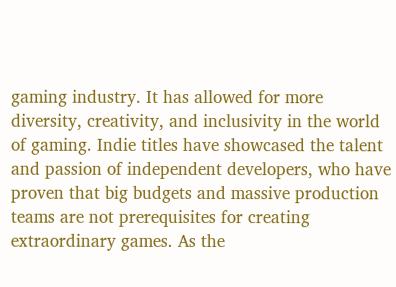gaming industry. It has allowed for more diversity, creativity, and inclusivity in the world of gaming. Indie titles have showcased the talent and passion of independent developers, who have proven that big budgets and massive production teams are not prerequisites for creating extraordinary games. As the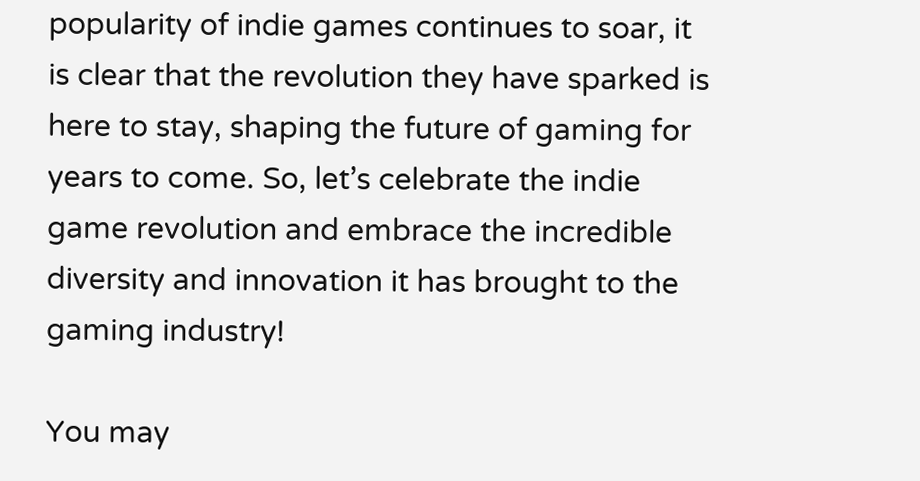popularity of indie games continues to soar, it is clear that the revolution they have sparked is here to stay, shaping the future of gaming for years to come. So, let’s celebrate the indie game revolution and embrace the incredible diversity and innovation it has brought to the gaming industry!

You may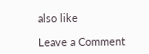also like

Leave a Comment